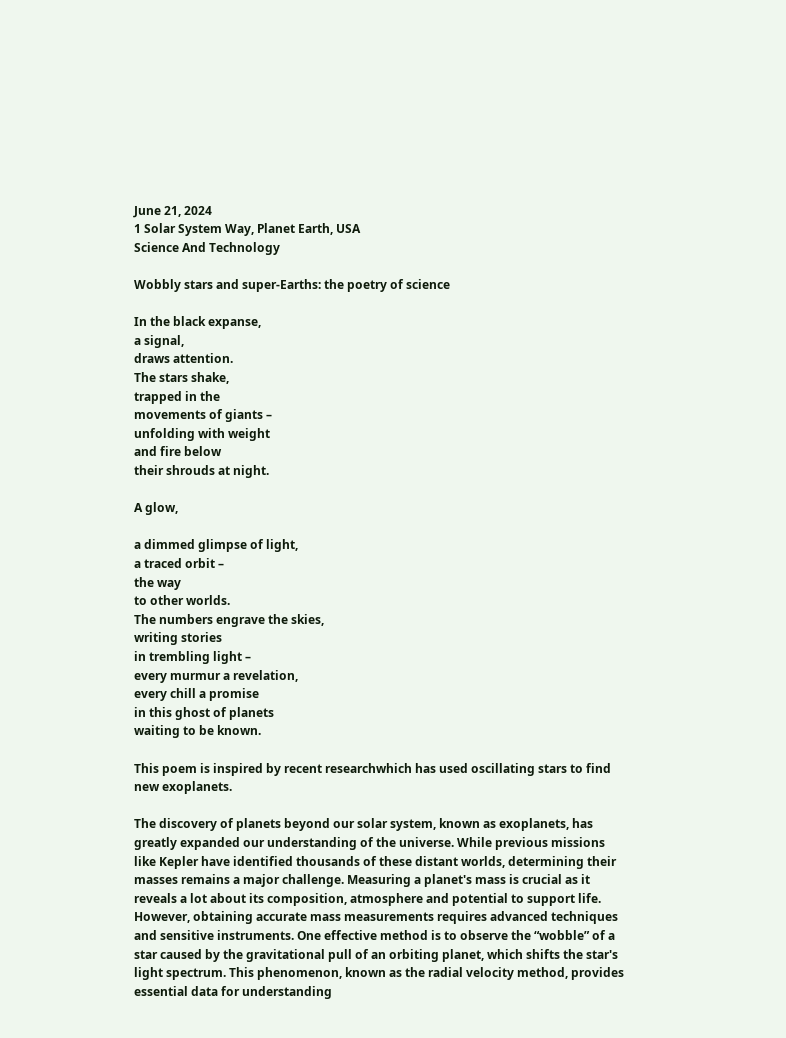June 21, 2024
1 Solar System Way, Planet Earth, USA
Science And Technology

Wobbly stars and super-Earths: the poetry of science

In the black expanse,
a signal,
draws attention.
The stars shake,
trapped in the
movements of giants –
unfolding with weight
and fire below
their shrouds at night.

A glow,

a dimmed glimpse of light,
a traced orbit –
the way
to other worlds.
The numbers engrave the skies,
writing stories
in trembling light –
every murmur a revelation,
every chill a promise
in this ghost of planets
waiting to be known.

This poem is inspired by recent researchwhich has used oscillating stars to find new exoplanets.

The discovery of planets beyond our solar system, known as exoplanets, has greatly expanded our understanding of the universe. While previous missions like Kepler have identified thousands of these distant worlds, determining their masses remains a major challenge. Measuring a planet's mass is crucial as it reveals a lot about its composition, atmosphere and potential to support life. However, obtaining accurate mass measurements requires advanced techniques and sensitive instruments. One effective method is to observe the “wobble” of a star caused by the gravitational pull of an orbiting planet, which shifts the star's light spectrum. This phenomenon, known as the radial velocity method, provides essential data for understanding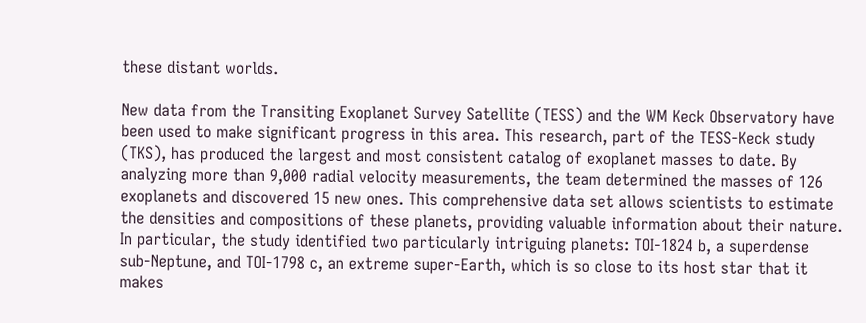these distant worlds.

New data from the Transiting Exoplanet Survey Satellite (TESS) and the WM Keck Observatory have been used to make significant progress in this area. This research, part of the TESS-Keck study (TKS), has produced the largest and most consistent catalog of exoplanet masses to date. By analyzing more than 9,000 radial velocity measurements, the team determined the masses of 126 exoplanets and discovered 15 new ones. This comprehensive data set allows scientists to estimate the densities and compositions of these planets, providing valuable information about their nature. In particular, the study identified two particularly intriguing planets: TOI-1824 b, a superdense sub-Neptune, and TOI-1798 c, an extreme super-Earth, which is so close to its host star that it makes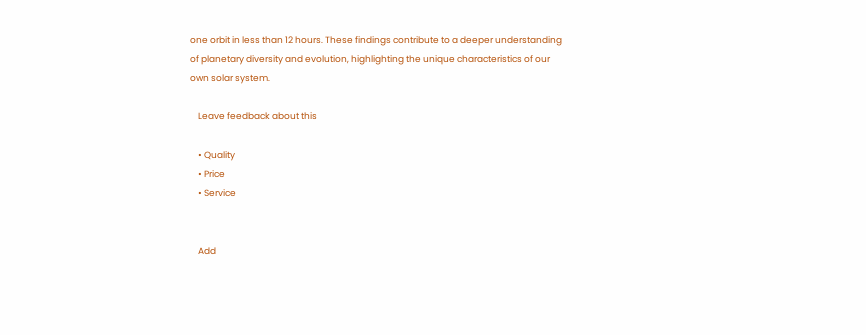one orbit in less than 12 hours. These findings contribute to a deeper understanding of planetary diversity and evolution, highlighting the unique characteristics of our own solar system.

    Leave feedback about this

    • Quality
    • Price
    • Service


    Add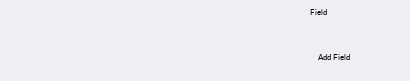Field


    Add Field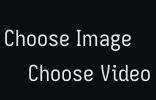Choose Image
    Choose Video